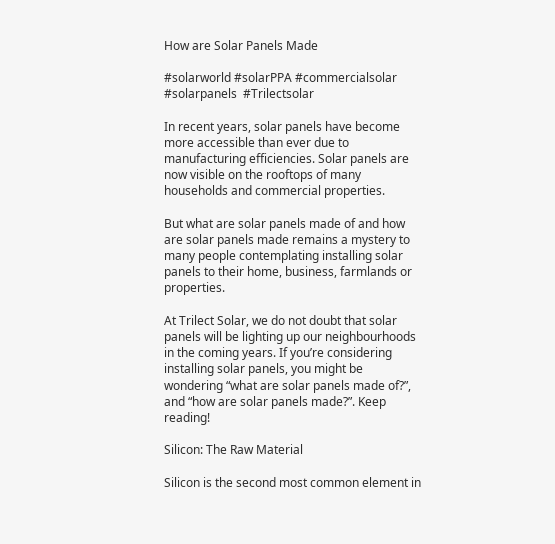How are Solar Panels Made

#solarworld #solarPPA #commercialsolar #solarpanels  #Trilectsolar

In recent years, solar panels have become more accessible than ever due to manufacturing efficiencies. Solar panels are now visible on the rooftops of many households and commercial properties.

But what are solar panels made of and how are solar panels made remains a mystery to many people contemplating installing solar panels to their home, business, farmlands or properties.

At Trilect Solar, we do not doubt that solar panels will be lighting up our neighbourhoods in the coming years. If you’re considering installing solar panels, you might be wondering “what are solar panels made of?”, and “how are solar panels made?”. Keep reading!

Silicon: The Raw Material

Silicon is the second most common element in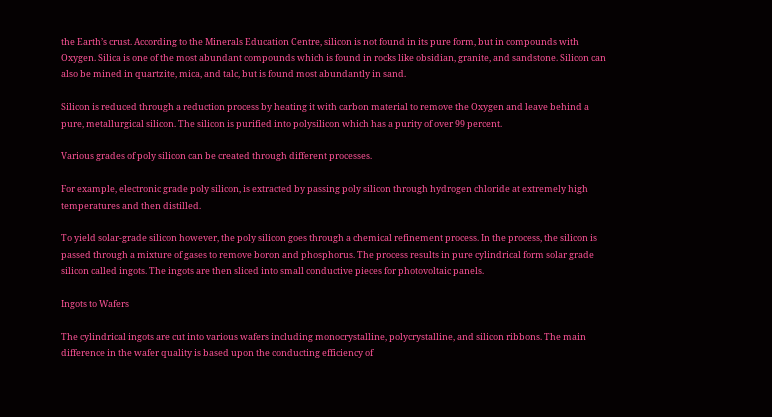the Earth’s crust. According to the Minerals Education Centre, silicon is not found in its pure form, but in compounds with Oxygen. Silica is one of the most abundant compounds which is found in rocks like obsidian, granite, and sandstone. Silicon can also be mined in quartzite, mica, and talc, but is found most abundantly in sand.

Silicon is reduced through a reduction process by heating it with carbon material to remove the Oxygen and leave behind a pure, metallurgical silicon. The silicon is purified into polysilicon which has a purity of over 99 percent.

Various grades of poly silicon can be created through different processes.

For example, electronic grade poly silicon, is extracted by passing poly silicon through hydrogen chloride at extremely high temperatures and then distilled.

To yield solar-grade silicon however, the poly silicon goes through a chemical refinement process. In the process, the silicon is passed through a mixture of gases to remove boron and phosphorus. The process results in pure cylindrical form solar grade silicon called ingots. The ingots are then sliced into small conductive pieces for photovoltaic panels.

Ingots to Wafers

The cylindrical ingots are cut into various wafers including monocrystalline, polycrystalline, and silicon ribbons. The main difference in the wafer quality is based upon the conducting efficiency of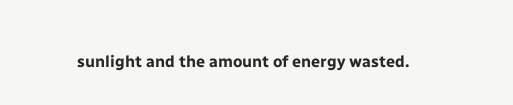sunlight and the amount of energy wasted.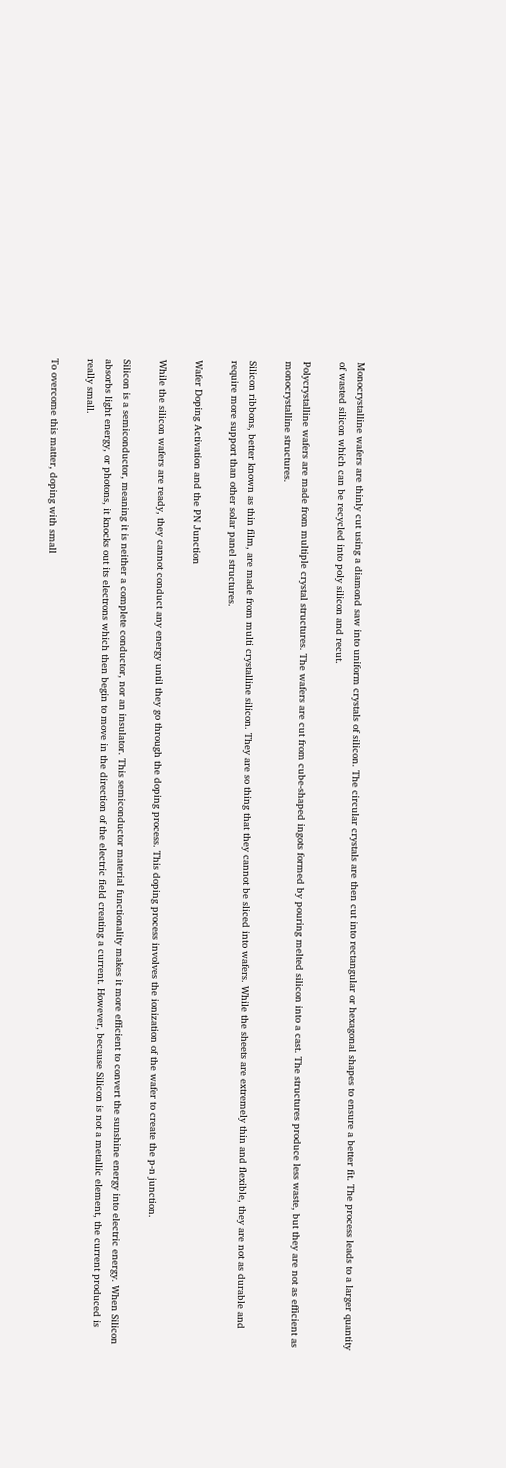Monocrystalline wafers are thinly cut using a diamond saw into uniform crystals of silicon. The circular crystals are then cut into rectangular or hexagonal shapes to ensure a better fit. The process leads to a larger quantity of wasted silicon which can be recycled into poly silicon and recut.

Polycrystalline wafers are made from multiple crystal structures. The wafers are cut from cube-shaped ingots formed by pouring melted silicon into a cast. The structures produce less waste, but they are not as efficient as monocrystalline structures.

Silicon ribbons, better known as thin film, are made from multi crystalline silicon. They are so thing that they cannot be sliced into wafers. While the sheets are extremely thin and flexible, they are not as durable and require more support than other solar panel structures.

Wafer Doping Activation and the PN Junction

While the silicon wafers are ready, they cannot conduct any energy until they go through the doping process. This doping process involves the ionization of the wafer to create the p-n junction.

Silicon is a semiconductor, meaning it is neither a complete conductor, nor an insulator. This semiconductor material functionality makes it more efficient to convert the sunshine energy into electric energy. When Silicon absorbs light energy, or photons, it knocks out its electrons which then begin to move in the direction of the electric field creating a current. However, because Silicon is not a metallic element, the current produced is really small.

To overcome this matter, doping with small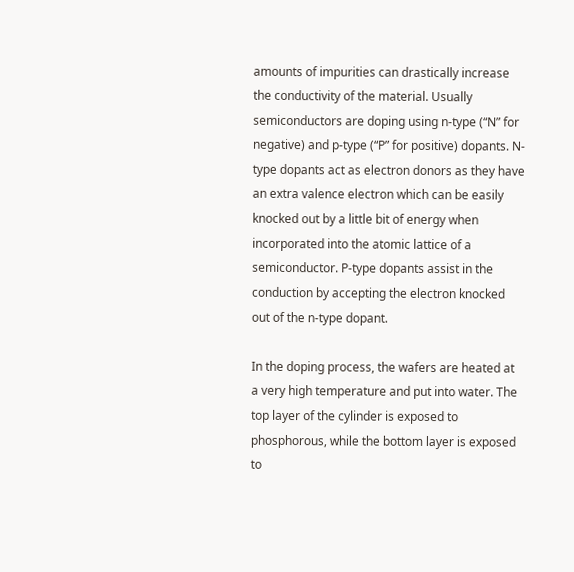amounts of impurities can drastically increase the conductivity of the material. Usually semiconductors are doping using n-type (“N” for negative) and p-type (“P” for positive) dopants. N-type dopants act as electron donors as they have an extra valence electron which can be easily knocked out by a little bit of energy when incorporated into the atomic lattice of a semiconductor. P-type dopants assist in the conduction by accepting the electron knocked out of the n-type dopant.

In the doping process, the wafers are heated at a very high temperature and put into water. The top layer of the cylinder is exposed to phosphorous, while the bottom layer is exposed to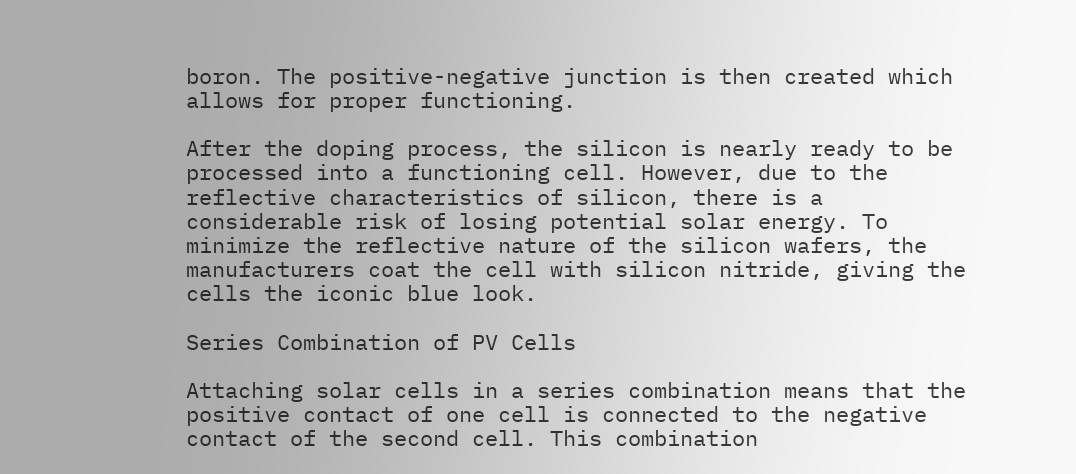boron. The positive-negative junction is then created which allows for proper functioning.

After the doping process, the silicon is nearly ready to be processed into a functioning cell. However, due to the reflective characteristics of silicon, there is a considerable risk of losing potential solar energy. To minimize the reflective nature of the silicon wafers, the manufacturers coat the cell with silicon nitride, giving the cells the iconic blue look.

Series Combination of PV Cells

Attaching solar cells in a series combination means that the positive contact of one cell is connected to the negative contact of the second cell. This combination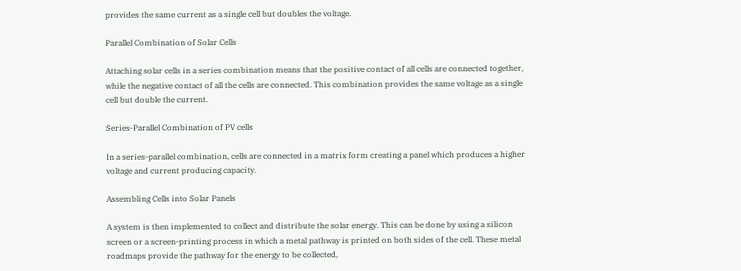provides the same current as a single cell but doubles the voltage.

Parallel Combination of Solar Cells

Attaching solar cells in a series combination means that the positive contact of all cells are connected together, while the negative contact of all the cells are connected. This combination provides the same voltage as a single cell but double the current.

Series-Parallel Combination of PV cells

In a series-parallel combination, cells are connected in a matrix form creating a panel which produces a higher voltage and current producing capacity.

Assembling Cells into Solar Panels

A system is then implemented to collect and distribute the solar energy. This can be done by using a silicon screen or a screen-printing process in which a metal pathway is printed on both sides of the cell. These metal roadmaps provide the pathway for the energy to be collected,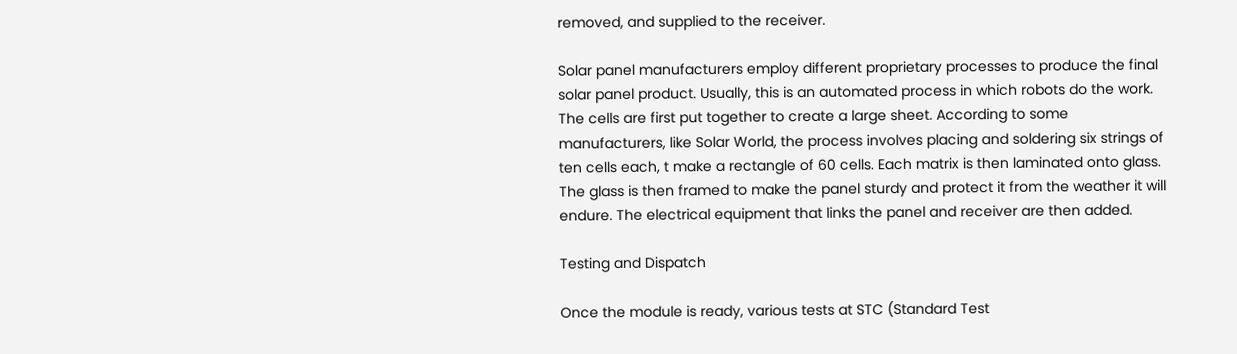removed, and supplied to the receiver.

Solar panel manufacturers employ different proprietary processes to produce the final solar panel product. Usually, this is an automated process in which robots do the work. The cells are first put together to create a large sheet. According to some manufacturers, like Solar World, the process involves placing and soldering six strings of ten cells each, t make a rectangle of 60 cells. Each matrix is then laminated onto glass. The glass is then framed to make the panel sturdy and protect it from the weather it will endure. The electrical equipment that links the panel and receiver are then added.

Testing and Dispatch

Once the module is ready, various tests at STC (Standard Test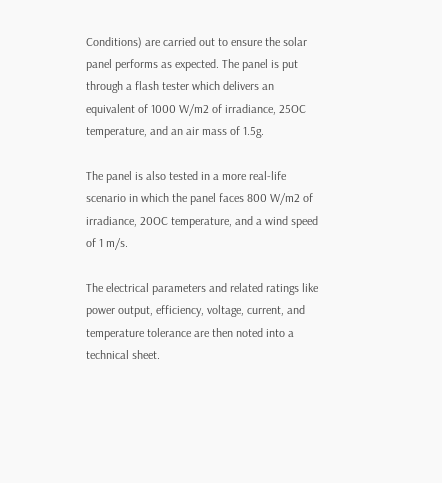Conditions) are carried out to ensure the solar panel performs as expected. The panel is put through a flash tester which delivers an equivalent of 1000 W/m2 of irradiance, 25OC temperature, and an air mass of 1.5g.

The panel is also tested in a more real-life scenario in which the panel faces 800 W/m2 of irradiance, 20OC temperature, and a wind speed of 1 m/s.

The electrical parameters and related ratings like power output, efficiency, voltage, current, and temperature tolerance are then noted into a technical sheet.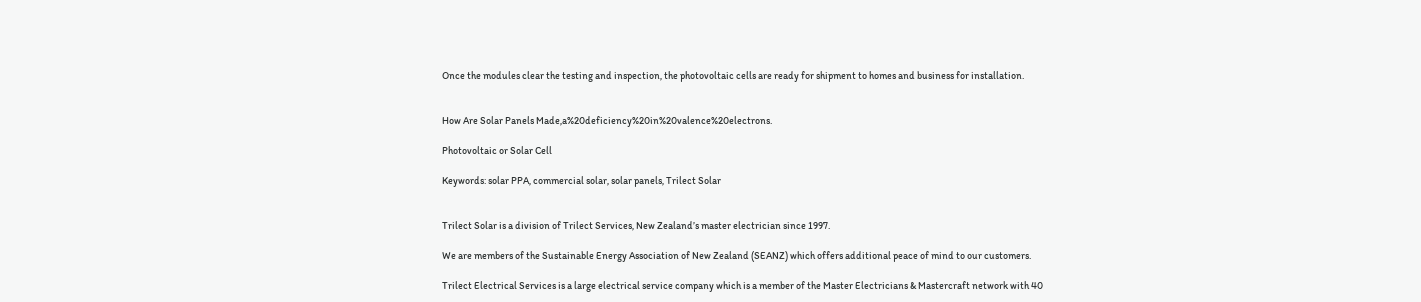Once the modules clear the testing and inspection, the photovoltaic cells are ready for shipment to homes and business for installation.


How Are Solar Panels Made,a%20deficiency%20in%20valence%20electrons.

Photovoltaic or Solar Cell

Keywords: solar PPA, commercial solar, solar panels, Trilect Solar


Trilect Solar is a division of Trilect Services, New Zealand’s master electrician since 1997.

We are members of the Sustainable Energy Association of New Zealand (SEANZ) which offers additional peace of mind to our customers.

Trilect Electrical Services is a large electrical service company which is a member of the Master Electricians & Mastercraft network with 40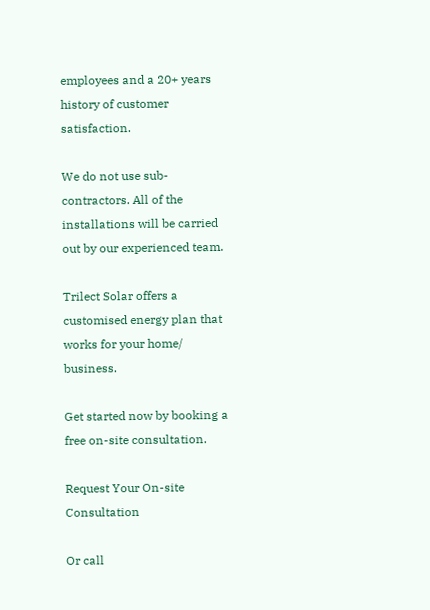employees and a 20+ years history of customer satisfaction.

We do not use sub-contractors. All of the installations will be carried out by our experienced team.

Trilect Solar offers a customised energy plan that works for your home/ business.

Get started now by booking a free on-site consultation.

Request Your On-site Consultation

Or call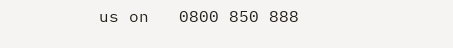us on   0800 850 888